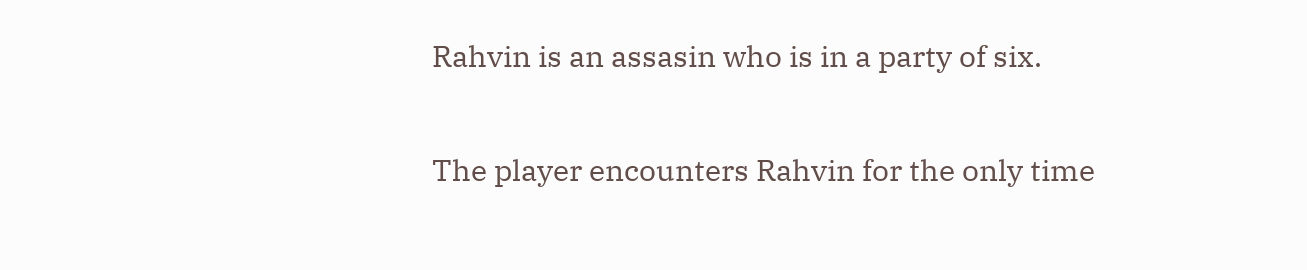Rahvin is an assasin who is in a party of six.

The player encounters Rahvin for the only time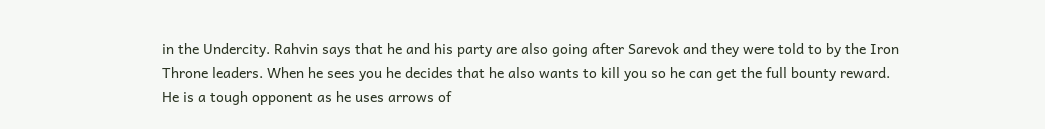in the Undercity. Rahvin says that he and his party are also going after Sarevok and they were told to by the Iron Throne leaders. When he sees you he decides that he also wants to kill you so he can get the full bounty reward. He is a tough opponent as he uses arrows of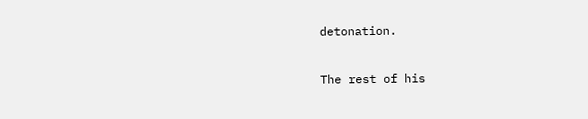detonation.

The rest of his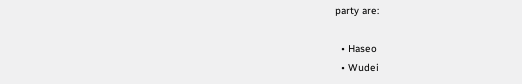party are:

  • Haseo
  • Wudei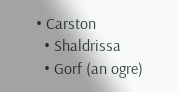• Carston
  • Shaldrissa
  • Gorf (an ogre)